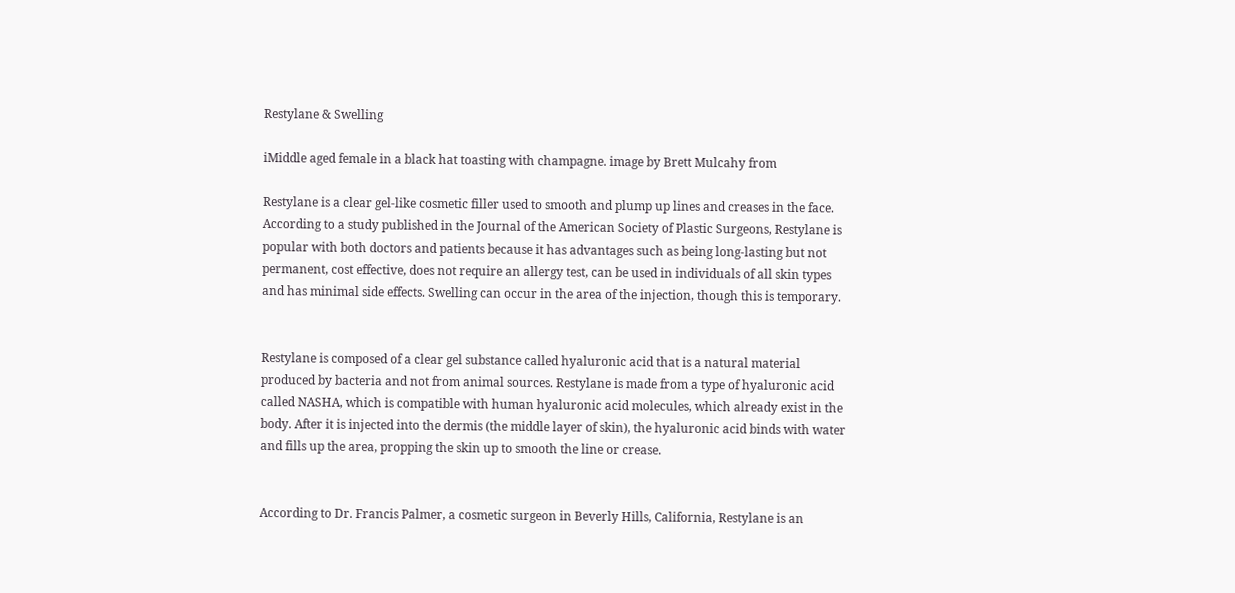Restylane & Swelling

iMiddle aged female in a black hat toasting with champagne. image by Brett Mulcahy from

Restylane is a clear gel-like cosmetic filler used to smooth and plump up lines and creases in the face. According to a study published in the Journal of the American Society of Plastic Surgeons, Restylane is popular with both doctors and patients because it has advantages such as being long-lasting but not permanent, cost effective, does not require an allergy test, can be used in individuals of all skin types and has minimal side effects. Swelling can occur in the area of the injection, though this is temporary.


Restylane is composed of a clear gel substance called hyaluronic acid that is a natural material produced by bacteria and not from animal sources. Restylane is made from a type of hyaluronic acid called NASHA, which is compatible with human hyaluronic acid molecules, which already exist in the body. After it is injected into the dermis (the middle layer of skin), the hyaluronic acid binds with water and fills up the area, propping the skin up to smooth the line or crease.


According to Dr. Francis Palmer, a cosmetic surgeon in Beverly Hills, California, Restylane is an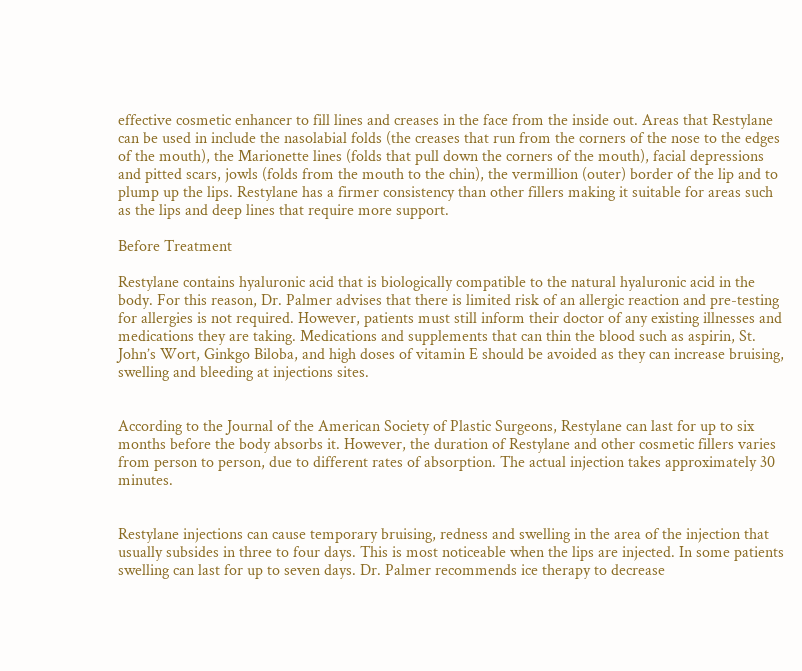effective cosmetic enhancer to fill lines and creases in the face from the inside out. Areas that Restylane can be used in include the nasolabial folds (the creases that run from the corners of the nose to the edges of the mouth), the Marionette lines (folds that pull down the corners of the mouth), facial depressions and pitted scars, jowls (folds from the mouth to the chin), the vermillion (outer) border of the lip and to plump up the lips. Restylane has a firmer consistency than other fillers making it suitable for areas such as the lips and deep lines that require more support.

Before Treatment

Restylane contains hyaluronic acid that is biologically compatible to the natural hyaluronic acid in the body. For this reason, Dr. Palmer advises that there is limited risk of an allergic reaction and pre-testing for allergies is not required. However, patients must still inform their doctor of any existing illnesses and medications they are taking. Medications and supplements that can thin the blood such as aspirin, St. John’s Wort, Ginkgo Biloba, and high doses of vitamin E should be avoided as they can increase bruising, swelling and bleeding at injections sites.


According to the Journal of the American Society of Plastic Surgeons, Restylane can last for up to six months before the body absorbs it. However, the duration of Restylane and other cosmetic fillers varies from person to person, due to different rates of absorption. The actual injection takes approximately 30 minutes.


Restylane injections can cause temporary bruising, redness and swelling in the area of the injection that usually subsides in three to four days. This is most noticeable when the lips are injected. In some patients swelling can last for up to seven days. Dr. Palmer recommends ice therapy to decrease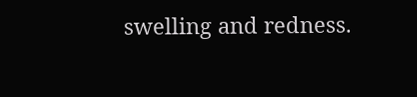swelling and redness.